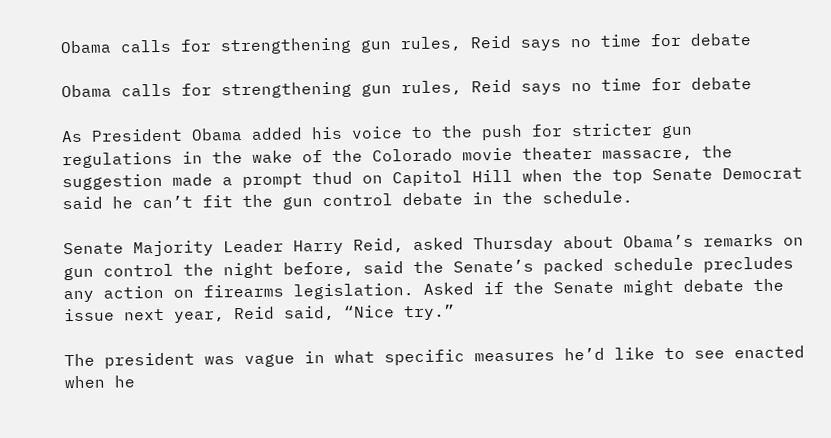Obama calls for strengthening gun rules, Reid says no time for debate

Obama calls for strengthening gun rules, Reid says no time for debate

As President Obama added his voice to the push for stricter gun regulations in the wake of the Colorado movie theater massacre, the suggestion made a prompt thud on Capitol Hill when the top Senate Democrat said he can’t fit the gun control debate in the schedule.

Senate Majority Leader Harry Reid, asked Thursday about Obama’s remarks on gun control the night before, said the Senate’s packed schedule precludes any action on firearms legislation. Asked if the Senate might debate the issue next year, Reid said, “Nice try.”

The president was vague in what specific measures he’d like to see enacted when he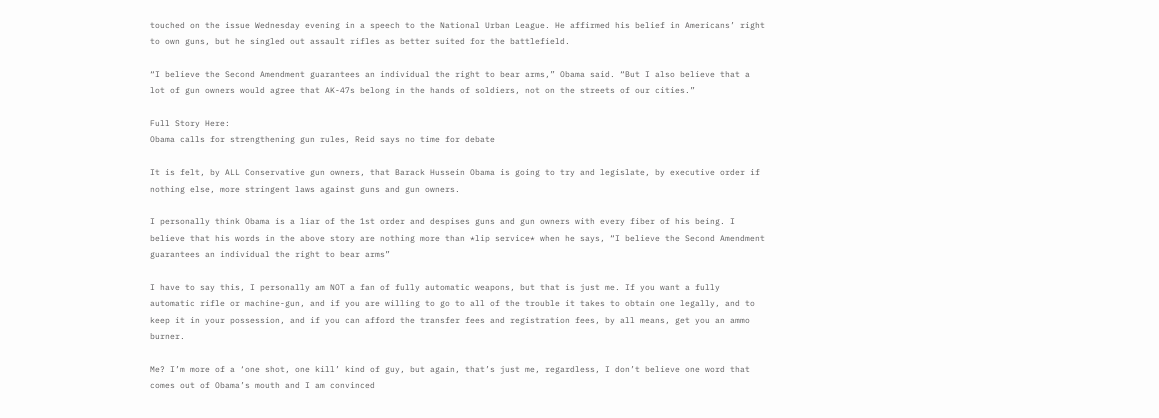touched on the issue Wednesday evening in a speech to the National Urban League. He affirmed his belief in Americans’ right to own guns, but he singled out assault rifles as better suited for the battlefield.

“I believe the Second Amendment guarantees an individual the right to bear arms,” Obama said. “But I also believe that a lot of gun owners would agree that AK-47s belong in the hands of soldiers, not on the streets of our cities.”

Full Story Here:
Obama calls for strengthening gun rules, Reid says no time for debate

It is felt, by ALL Conservative gun owners, that Barack Hussein Obama is going to try and legislate, by executive order if nothing else, more stringent laws against guns and gun owners.

I personally think Obama is a liar of the 1st order and despises guns and gun owners with every fiber of his being. I believe that his words in the above story are nothing more than *lip service* when he says, “I believe the Second Amendment guarantees an individual the right to bear arms”

I have to say this, I personally am NOT a fan of fully automatic weapons, but that is just me. If you want a fully automatic rifle or machine-gun, and if you are willing to go to all of the trouble it takes to obtain one legally, and to keep it in your possession, and if you can afford the transfer fees and registration fees, by all means, get you an ammo burner.

Me? I’m more of a ‘one shot, one kill’ kind of guy, but again, that’s just me, regardless, I don’t believe one word that comes out of Obama’s mouth and I am convinced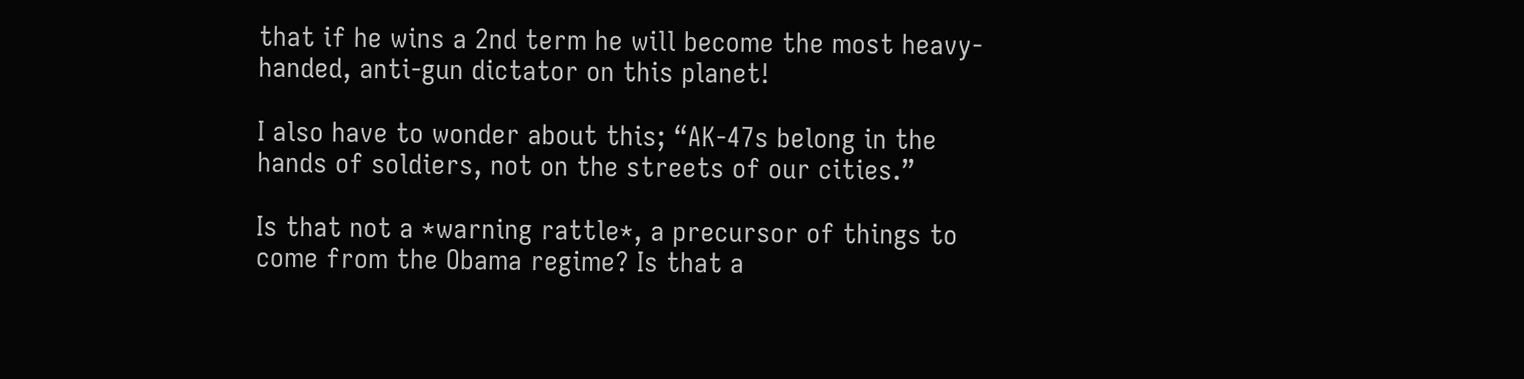that if he wins a 2nd term he will become the most heavy-handed, anti-gun dictator on this planet!

I also have to wonder about this; “AK-47s belong in the hands of soldiers, not on the streets of our cities.”

Is that not a *warning rattle*, a precursor of things to come from the Obama regime? Is that a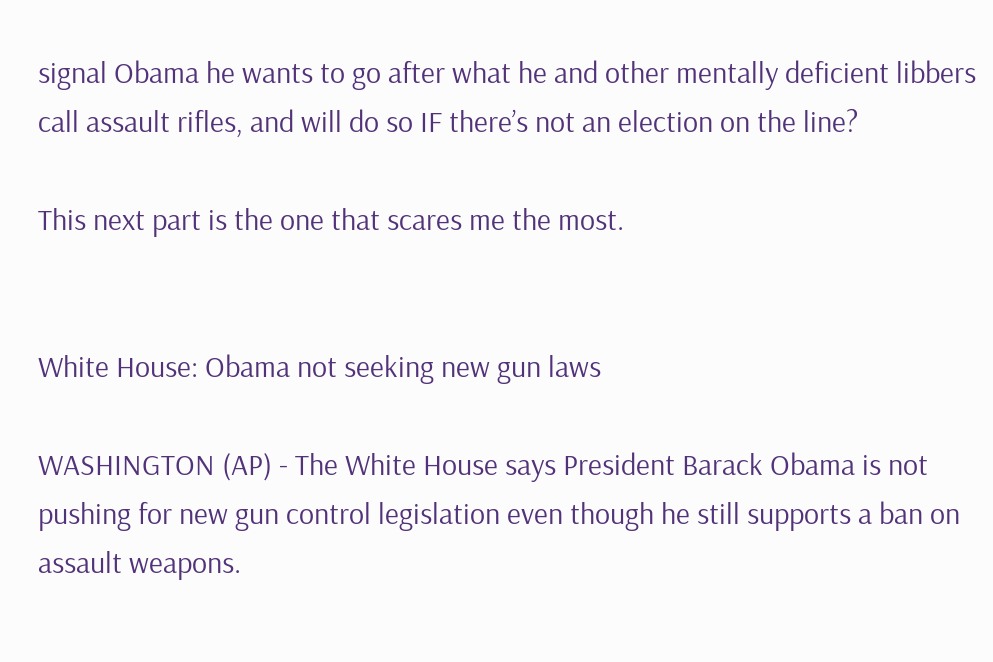signal Obama he wants to go after what he and other mentally deficient libbers call assault rifles, and will do so IF there’s not an election on the line?

This next part is the one that scares me the most.


White House: Obama not seeking new gun laws

WASHINGTON (AP) - The White House says President Barack Obama is not pushing for new gun control legislation even though he still supports a ban on assault weapons.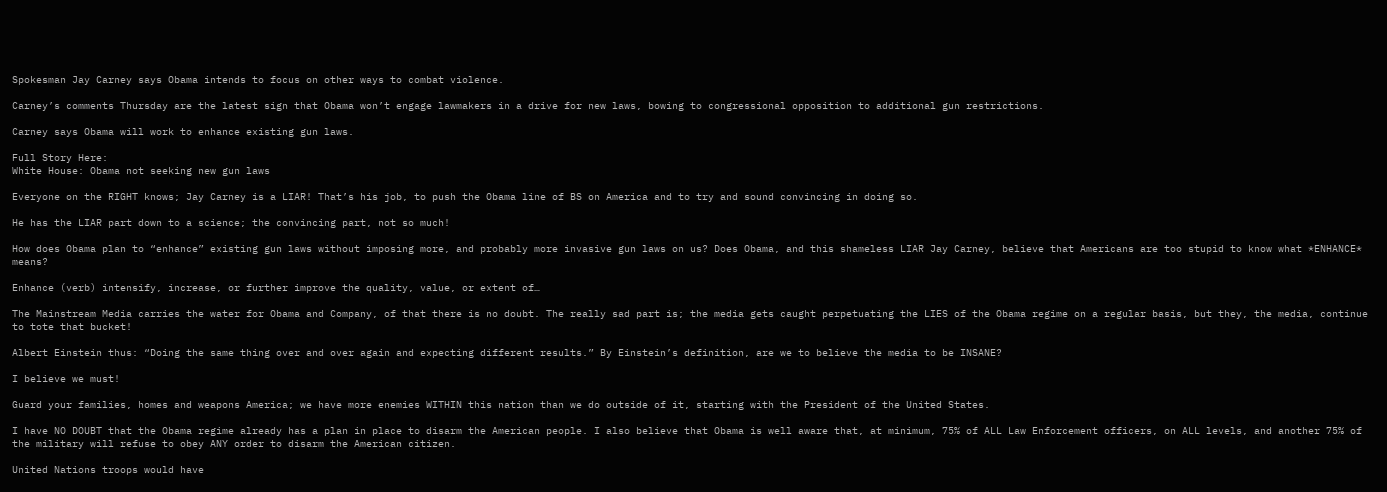Spokesman Jay Carney says Obama intends to focus on other ways to combat violence.

Carney’s comments Thursday are the latest sign that Obama won’t engage lawmakers in a drive for new laws, bowing to congressional opposition to additional gun restrictions.

Carney says Obama will work to enhance existing gun laws.

Full Story Here:
White House: Obama not seeking new gun laws

Everyone on the RIGHT knows; Jay Carney is a LIAR! That’s his job, to push the Obama line of BS on America and to try and sound convincing in doing so.

He has the LIAR part down to a science; the convincing part, not so much!

How does Obama plan to “enhance” existing gun laws without imposing more, and probably more invasive gun laws on us? Does Obama, and this shameless LIAR Jay Carney, believe that Americans are too stupid to know what *ENHANCE* means?

Enhance (verb) intensify, increase, or further improve the quality, value, or extent of…

The Mainstream Media carries the water for Obama and Company, of that there is no doubt. The really sad part is; the media gets caught perpetuating the LIES of the Obama regime on a regular basis, but they, the media, continue to tote that bucket!

Albert Einstein thus: “Doing the same thing over and over again and expecting different results.” By Einstein’s definition, are we to believe the media to be INSANE?

I believe we must!

Guard your families, homes and weapons America; we have more enemies WITHIN this nation than we do outside of it, starting with the President of the United States.

I have NO DOUBT that the Obama regime already has a plan in place to disarm the American people. I also believe that Obama is well aware that, at minimum, 75% of ALL Law Enforcement officers, on ALL levels, and another 75% of the military will refuse to obey ANY order to disarm the American citizen.

United Nations troops would have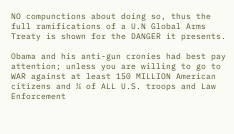NO compunctions about doing so, thus the full ramifications of a U.N Global Arms Treaty is shown for the DANGER it presents.

Obama and his anti-gun cronies had best pay attention; unless you are willing to go to WAR against at least 150 MILLION American citizens and ¾ of ALL U.S. troops and Law Enforcement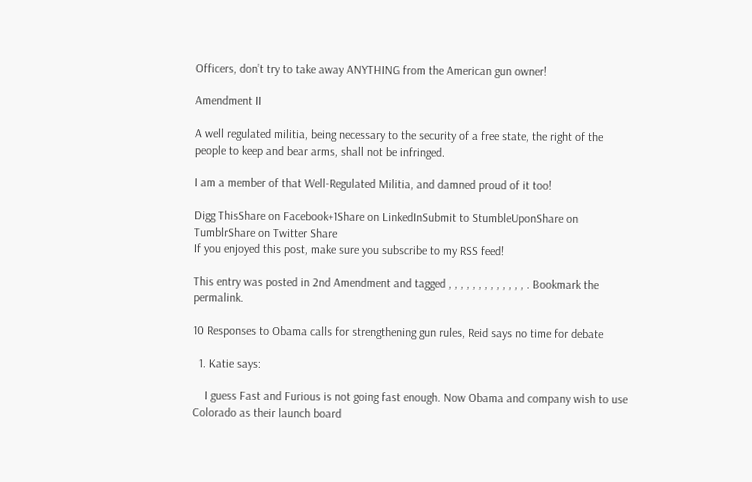Officers, don’t try to take away ANYTHING from the American gun owner!

Amendment II

A well regulated militia, being necessary to the security of a free state, the right of the people to keep and bear arms, shall not be infringed.

I am a member of that Well-Regulated Militia, and damned proud of it too!

Digg ThisShare on Facebook+1Share on LinkedInSubmit to StumbleUponShare on TumblrShare on Twitter Share
If you enjoyed this post, make sure you subscribe to my RSS feed!

This entry was posted in 2nd Amendment and tagged , , , , , , , , , , , , , . Bookmark the permalink.

10 Responses to Obama calls for strengthening gun rules, Reid says no time for debate

  1. Katie says:

    I guess Fast and Furious is not going fast enough. Now Obama and company wish to use Colorado as their launch board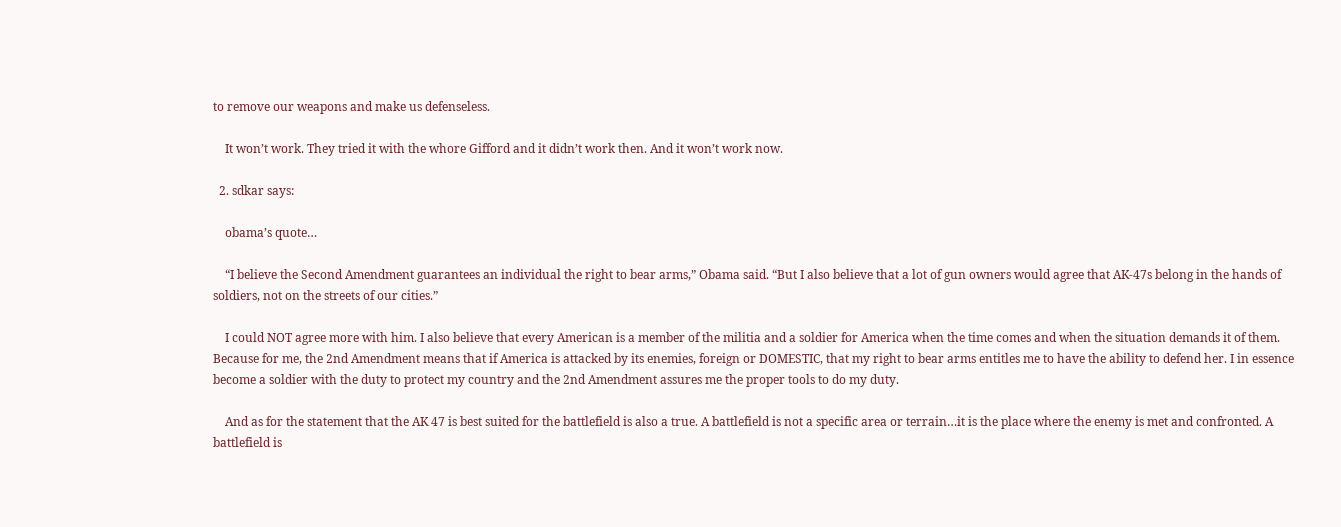to remove our weapons and make us defenseless.

    It won’t work. They tried it with the whore Gifford and it didn’t work then. And it won’t work now.

  2. sdkar says:

    obama’s quote…

    “I believe the Second Amendment guarantees an individual the right to bear arms,” Obama said. “But I also believe that a lot of gun owners would agree that AK-47s belong in the hands of soldiers, not on the streets of our cities.”

    I could NOT agree more with him. I also believe that every American is a member of the militia and a soldier for America when the time comes and when the situation demands it of them. Because for me, the 2nd Amendment means that if America is attacked by its enemies, foreign or DOMESTIC, that my right to bear arms entitles me to have the ability to defend her. I in essence become a soldier with the duty to protect my country and the 2nd Amendment assures me the proper tools to do my duty.

    And as for the statement that the AK 47 is best suited for the battlefield is also a true. A battlefield is not a specific area or terrain…it is the place where the enemy is met and confronted. A battlefield is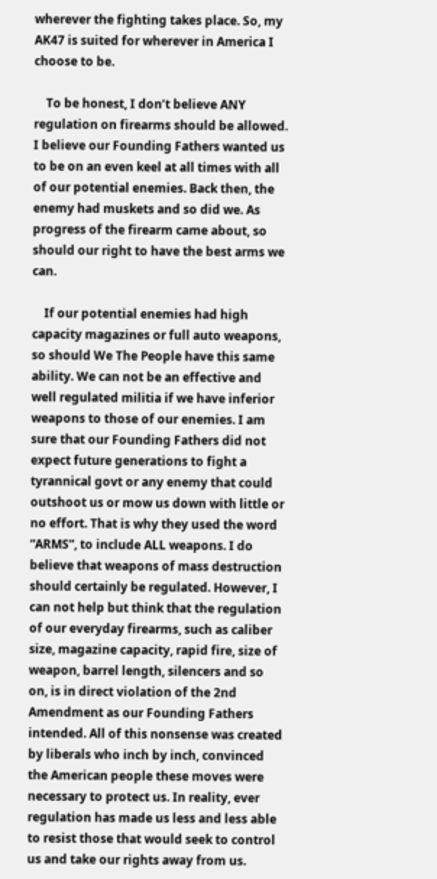wherever the fighting takes place. So, my AK47 is suited for wherever in America I choose to be.

    To be honest, I don’t believe ANY regulation on firearms should be allowed. I believe our Founding Fathers wanted us to be on an even keel at all times with all of our potential enemies. Back then, the enemy had muskets and so did we. As progress of the firearm came about, so should our right to have the best arms we can.

    If our potential enemies had high capacity magazines or full auto weapons, so should We The People have this same ability. We can not be an effective and well regulated militia if we have inferior weapons to those of our enemies. I am sure that our Founding Fathers did not expect future generations to fight a tyrannical govt or any enemy that could outshoot us or mow us down with little or no effort. That is why they used the word “ARMS”, to include ALL weapons. I do believe that weapons of mass destruction should certainly be regulated. However, I can not help but think that the regulation of our everyday firearms, such as caliber size, magazine capacity, rapid fire, size of weapon, barrel length, silencers and so on, is in direct violation of the 2nd Amendment as our Founding Fathers intended. All of this nonsense was created by liberals who inch by inch, convinced the American people these moves were necessary to protect us. In reality, ever regulation has made us less and less able to resist those that would seek to control us and take our rights away from us.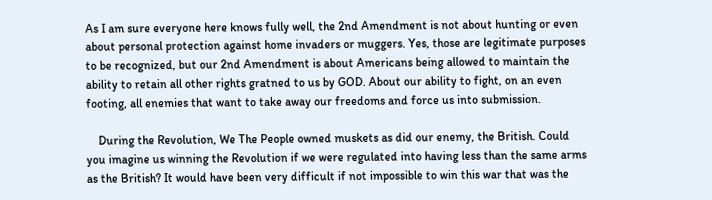As I am sure everyone here knows fully well, the 2nd Amendment is not about hunting or even about personal protection against home invaders or muggers. Yes, those are legitimate purposes to be recognized, but our 2nd Amendment is about Americans being allowed to maintain the ability to retain all other rights gratned to us by GOD. About our ability to fight, on an even footing, all enemies that want to take away our freedoms and force us into submission.

    During the Revolution, We The People owned muskets as did our enemy, the British. Could you imagine us winning the Revolution if we were regulated into having less than the same arms as the British? It would have been very difficult if not impossible to win this war that was the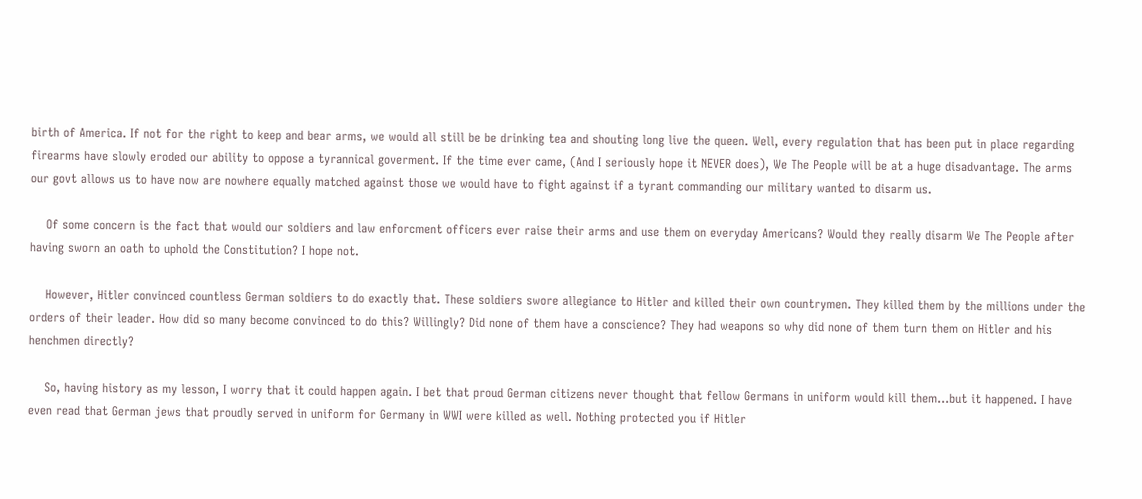birth of America. If not for the right to keep and bear arms, we would all still be be drinking tea and shouting long live the queen. Well, every regulation that has been put in place regarding firearms have slowly eroded our ability to oppose a tyrannical goverment. If the time ever came, (And I seriously hope it NEVER does), We The People will be at a huge disadvantage. The arms our govt allows us to have now are nowhere equally matched against those we would have to fight against if a tyrant commanding our military wanted to disarm us.

    Of some concern is the fact that would our soldiers and law enforcment officers ever raise their arms and use them on everyday Americans? Would they really disarm We The People after having sworn an oath to uphold the Constitution? I hope not.

    However, Hitler convinced countless German soldiers to do exactly that. These soldiers swore allegiance to Hitler and killed their own countrymen. They killed them by the millions under the orders of their leader. How did so many become convinced to do this? Willingly? Did none of them have a conscience? They had weapons so why did none of them turn them on Hitler and his henchmen directly?

    So, having history as my lesson, I worry that it could happen again. I bet that proud German citizens never thought that fellow Germans in uniform would kill them…but it happened. I have even read that German jews that proudly served in uniform for Germany in WWI were killed as well. Nothing protected you if Hitler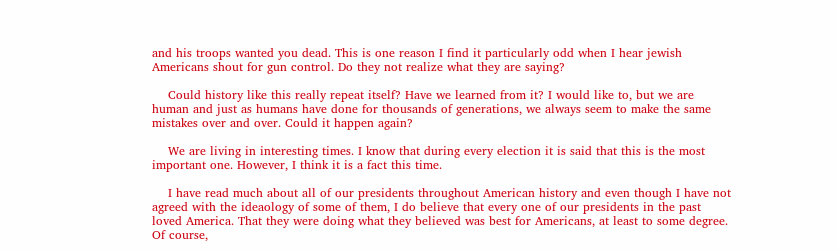and his troops wanted you dead. This is one reason I find it particularly odd when I hear jewish Americans shout for gun control. Do they not realize what they are saying?

    Could history like this really repeat itself? Have we learned from it? I would like to, but we are human and just as humans have done for thousands of generations, we always seem to make the same mistakes over and over. Could it happen again?

    We are living in interesting times. I know that during every election it is said that this is the most important one. However, I think it is a fact this time.

    I have read much about all of our presidents throughout American history and even though I have not agreed with the ideaology of some of them, I do believe that every one of our presidents in the past loved America. That they were doing what they believed was best for Americans, at least to some degree. Of course,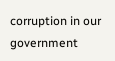corruption in our government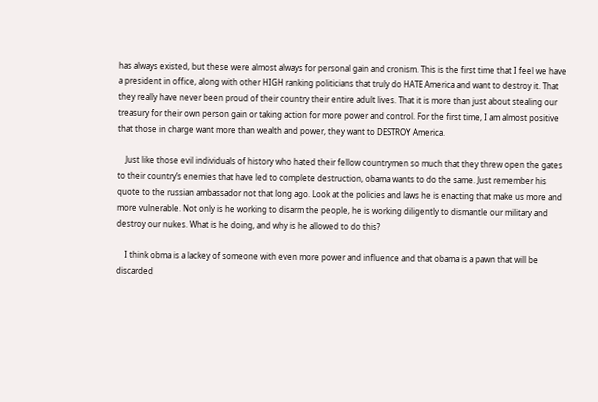has always existed, but these were almost always for personal gain and cronism. This is the first time that I feel we have a president in office, along with other HIGH ranking politicians that truly do HATE America and want to destroy it. That they really have never been proud of their country their entire adult lives. That it is more than just about stealing our treasury for their own person gain or taking action for more power and control. For the first time, I am almost positive that those in charge want more than wealth and power, they want to DESTROY America.

    Just like those evil individuals of history who hated their fellow countrymen so much that they threw open the gates to their country’s enemies that have led to complete destruction, obama wants to do the same. Just remember his quote to the russian ambassador not that long ago. Look at the policies and laws he is enacting that make us more and more vulnerable. Not only is he working to disarm the people, he is working diligently to dismantle our military and destroy our nukes. What is he doing, and why is he allowed to do this?

    I think obma is a lackey of someone with even more power and influence and that obama is a pawn that will be discarded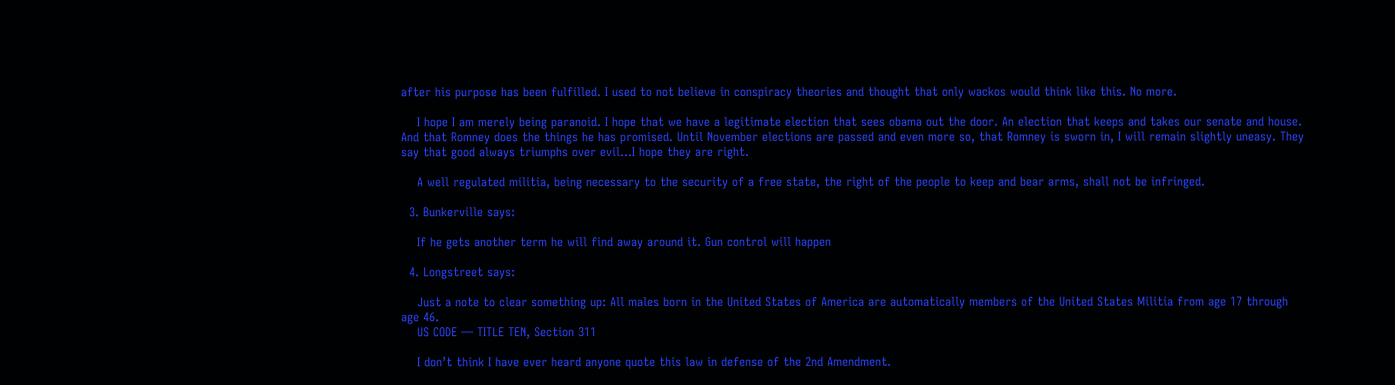after his purpose has been fulfilled. I used to not believe in conspiracy theories and thought that only wackos would think like this. No more.

    I hope I am merely being paranoid. I hope that we have a legitimate election that sees obama out the door. An election that keeps and takes our senate and house. And that Romney does the things he has promised. Until November elections are passed and even more so, that Romney is sworn in, I will remain slightly uneasy. They say that good always triumphs over evil…I hope they are right.

    A well regulated militia, being necessary to the security of a free state, the right of the people to keep and bear arms, shall not be infringed.

  3. Bunkerville says:

    If he gets another term he will find away around it. Gun control will happen

  4. Longstreet says:

    Just a note to clear something up: All males born in the United States of America are automatically members of the United States Militia from age 17 through age 46.
    US CODE — TITLE TEN, Section 311

    I don’t think I have ever heard anyone quote this law in defense of the 2nd Amendment.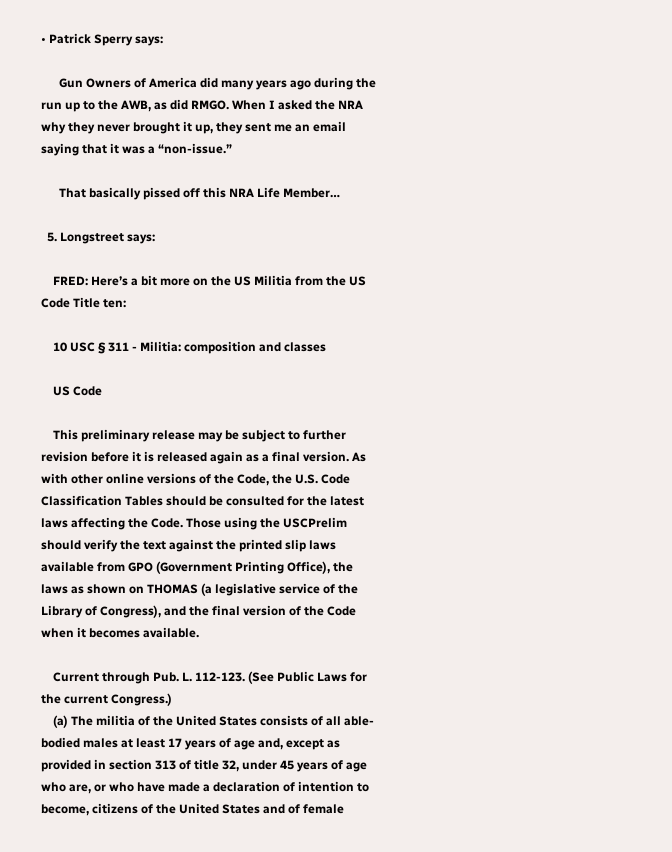• Patrick Sperry says:

      Gun Owners of America did many years ago during the run up to the AWB, as did RMGO. When I asked the NRA why they never brought it up, they sent me an email saying that it was a “non-issue.”

      That basically pissed off this NRA Life Member…

  5. Longstreet says:

    FRED: Here’s a bit more on the US Militia from the US Code Title ten:

    10 USC § 311 - Militia: composition and classes

    US Code

    This preliminary release may be subject to further revision before it is released again as a final version. As with other online versions of the Code, the U.S. Code Classification Tables should be consulted for the latest laws affecting the Code. Those using the USCPrelim should verify the text against the printed slip laws available from GPO (Government Printing Office), the laws as shown on THOMAS (a legislative service of the Library of Congress), and the final version of the Code when it becomes available.

    Current through Pub. L. 112-123. (See Public Laws for the current Congress.)
    (a) The militia of the United States consists of all able-bodied males at least 17 years of age and, except as provided in section 313 of title 32, under 45 years of age who are, or who have made a declaration of intention to become, citizens of the United States and of female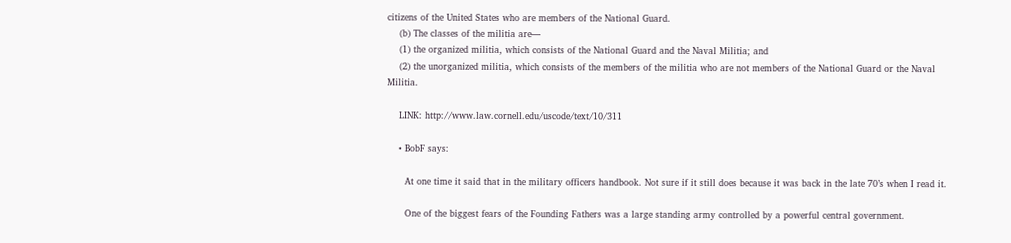citizens of the United States who are members of the National Guard.
    (b) The classes of the militia are—
    (1) the organized militia, which consists of the National Guard and the Naval Militia; and
    (2) the unorganized militia, which consists of the members of the militia who are not members of the National Guard or the Naval Militia.

    LINK: http://www.law.cornell.edu/uscode/text/10/311

    • BobF says:

      At one time it said that in the military officers handbook. Not sure if it still does because it was back in the late 70’s when I read it.

      One of the biggest fears of the Founding Fathers was a large standing army controlled by a powerful central government.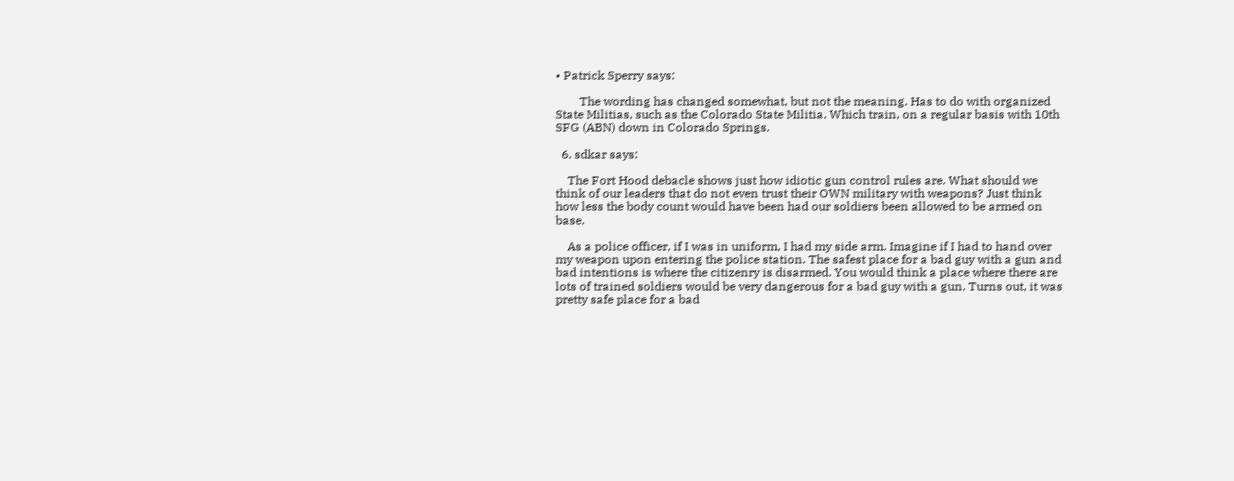• Patrick Sperry says:

        The wording has changed somewhat, but not the meaning. Has to do with organized State Militias, such as the Colorado State Militia. Which train, on a regular basis with 10th SFG (ABN) down in Colorado Springs.

  6. sdkar says:

    The Fort Hood debacle shows just how idiotic gun control rules are. What should we think of our leaders that do not even trust their OWN military with weapons? Just think how less the body count would have been had our soldiers been allowed to be armed on base.

    As a police officer, if I was in uniform, I had my side arm. Imagine if I had to hand over my weapon upon entering the police station. The safest place for a bad guy with a gun and bad intentions is where the citizenry is disarmed. You would think a place where there are lots of trained soldiers would be very dangerous for a bad guy with a gun. Turns out, it was pretty safe place for a bad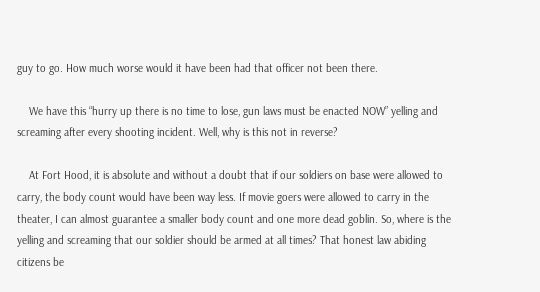guy to go. How much worse would it have been had that officer not been there.

    We have this “hurry up there is no time to lose, gun laws must be enacted NOW” yelling and screaming after every shooting incident. Well, why is this not in reverse?

    At Fort Hood, it is absolute and without a doubt that if our soldiers on base were allowed to carry, the body count would have been way less. If movie goers were allowed to carry in the theater, I can almost guarantee a smaller body count and one more dead goblin. So, where is the yelling and screaming that our soldier should be armed at all times? That honest law abiding citizens be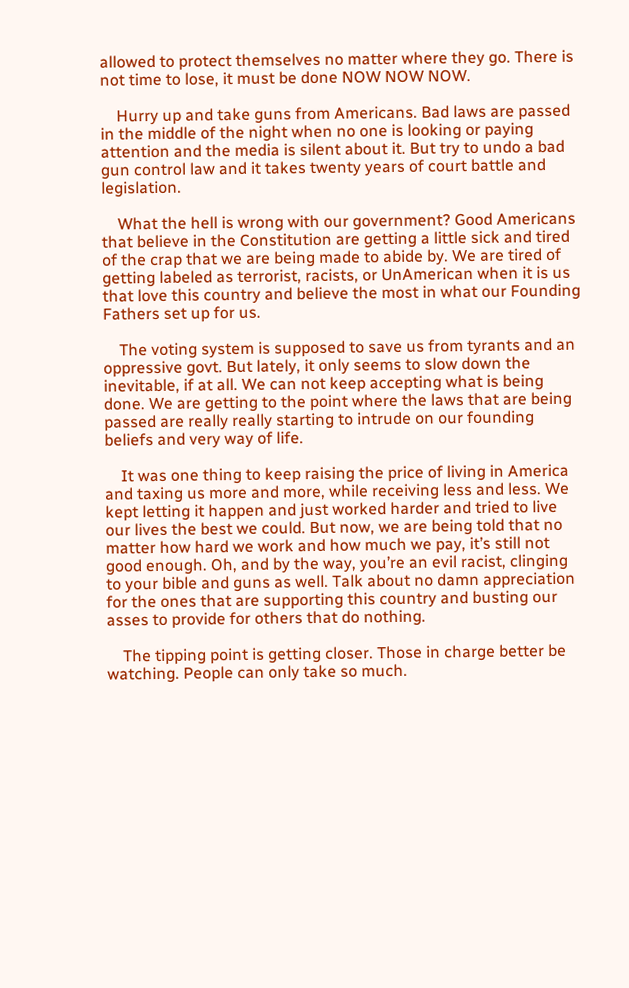allowed to protect themselves no matter where they go. There is not time to lose, it must be done NOW NOW NOW.

    Hurry up and take guns from Americans. Bad laws are passed in the middle of the night when no one is looking or paying attention and the media is silent about it. But try to undo a bad gun control law and it takes twenty years of court battle and legislation.

    What the hell is wrong with our government? Good Americans that believe in the Constitution are getting a little sick and tired of the crap that we are being made to abide by. We are tired of getting labeled as terrorist, racists, or UnAmerican when it is us that love this country and believe the most in what our Founding Fathers set up for us.

    The voting system is supposed to save us from tyrants and an oppressive govt. But lately, it only seems to slow down the inevitable, if at all. We can not keep accepting what is being done. We are getting to the point where the laws that are being passed are really really starting to intrude on our founding beliefs and very way of life.

    It was one thing to keep raising the price of living in America and taxing us more and more, while receiving less and less. We kept letting it happen and just worked harder and tried to live our lives the best we could. But now, we are being told that no matter how hard we work and how much we pay, it’s still not good enough. Oh, and by the way, you’re an evil racist, clinging to your bible and guns as well. Talk about no damn appreciation for the ones that are supporting this country and busting our asses to provide for others that do nothing.

    The tipping point is getting closer. Those in charge better be watching. People can only take so much.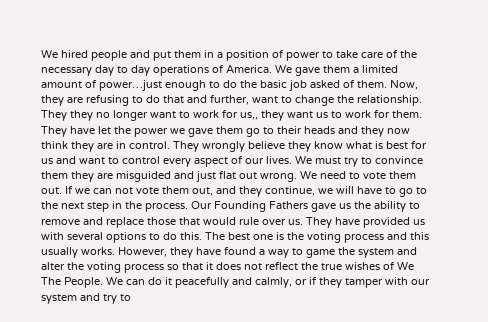We hired people and put them in a position of power to take care of the necessary day to day operations of America. We gave them a limited amount of power…just enough to do the basic job asked of them. Now, they are refusing to do that and further, want to change the relationship. They they no longer want to work for us,, they want us to work for them. They have let the power we gave them go to their heads and they now think they are in control. They wrongly believe they know what is best for us and want to control every aspect of our lives. We must try to convince them they are misguided and just flat out wrong. We need to vote them out. If we can not vote them out, and they continue, we will have to go to the next step in the process. Our Founding Fathers gave us the ability to remove and replace those that would rule over us. They have provided us with several options to do this. The best one is the voting process and this usually works. However, they have found a way to game the system and alter the voting process so that it does not reflect the true wishes of We The People. We can do it peacefully and calmly, or if they tamper with our system and try to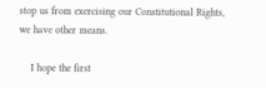stop us from exercising our Constitutional Rights, we have other means.

    I hope the first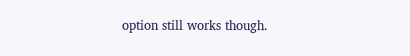option still works though.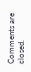Comments are closed.